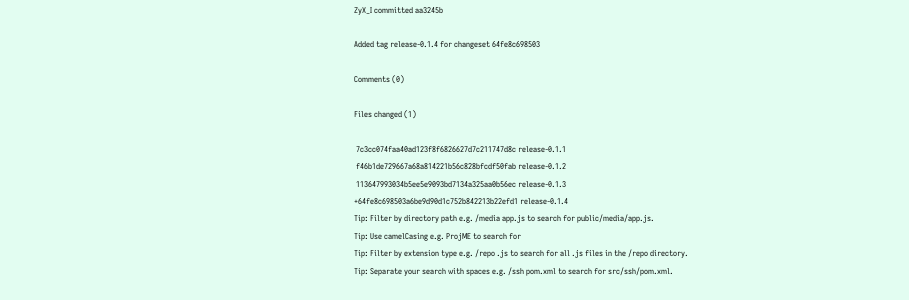ZyX_I committed aa3245b

Added tag release-0.1.4 for changeset 64fe8c698503

Comments (0)

Files changed (1)

 7c3cc074faa40ad123f8f6826627d7c211747d8c release-0.1.1
 f46b1de729667a68a814221b56c828bfcdf50fab release-0.1.2
 113647993034b5ee5e9093bd7134a325aa0b56ec release-0.1.3
+64fe8c698503a6be9d90d1c752b842213b22efd1 release-0.1.4
Tip: Filter by directory path e.g. /media app.js to search for public/media/app.js.
Tip: Use camelCasing e.g. ProjME to search for
Tip: Filter by extension type e.g. /repo .js to search for all .js files in the /repo directory.
Tip: Separate your search with spaces e.g. /ssh pom.xml to search for src/ssh/pom.xml.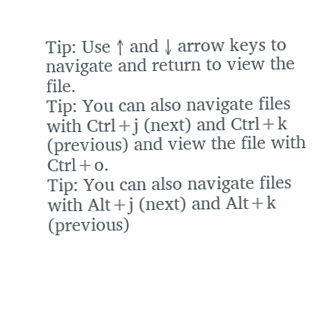Tip: Use ↑ and ↓ arrow keys to navigate and return to view the file.
Tip: You can also navigate files with Ctrl+j (next) and Ctrl+k (previous) and view the file with Ctrl+o.
Tip: You can also navigate files with Alt+j (next) and Alt+k (previous)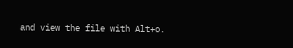and view the file with Alt+o.